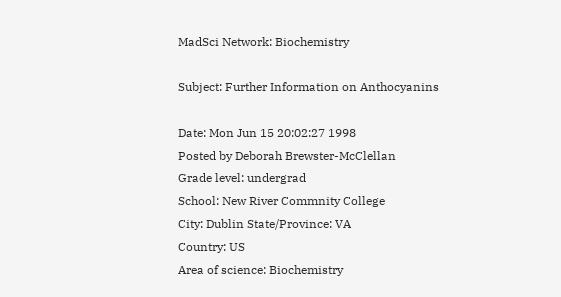MadSci Network: Biochemistry

Subject: Further Information on Anthocyanins

Date: Mon Jun 15 20:02:27 1998
Posted by Deborah Brewster-McClellan
Grade level: undergrad
School: New River Commnity College
City: Dublin State/Province: VA
Country: US
Area of science: Biochemistry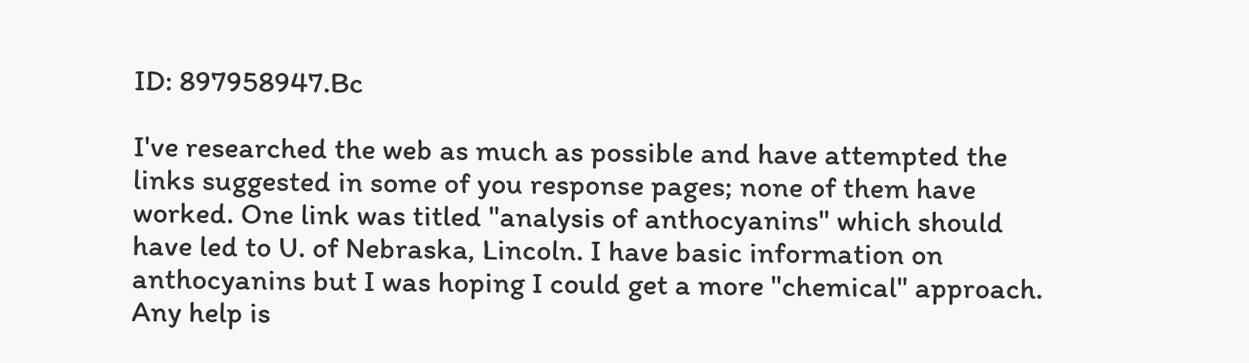ID: 897958947.Bc

I've researched the web as much as possible and have attempted the
links suggested in some of you response pages; none of them have
worked. One link was titled "analysis of anthocyanins" which should
have led to U. of Nebraska, Lincoln. I have basic information on
anthocyanins but I was hoping I could get a more "chemical" approach.
Any help is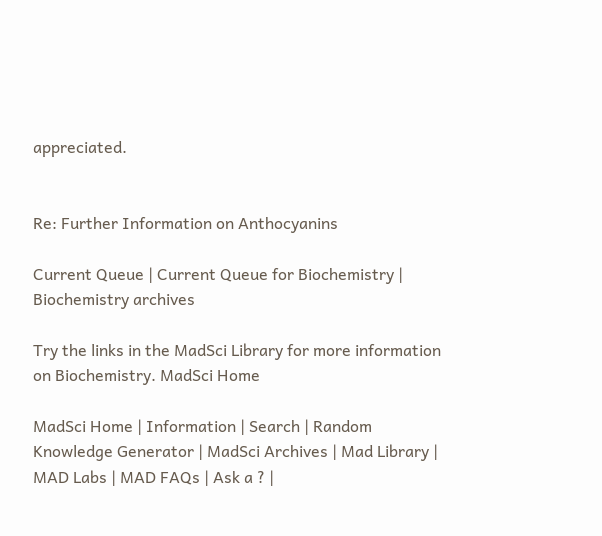appreciated.


Re: Further Information on Anthocyanins

Current Queue | Current Queue for Biochemistry | Biochemistry archives

Try the links in the MadSci Library for more information on Biochemistry. MadSci Home

MadSci Home | Information | Search | Random Knowledge Generator | MadSci Archives | Mad Library | MAD Labs | MAD FAQs | Ask a ? |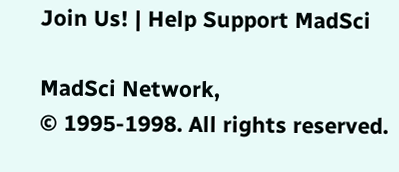Join Us! | Help Support MadSci

MadSci Network,
© 1995-1998. All rights reserved.